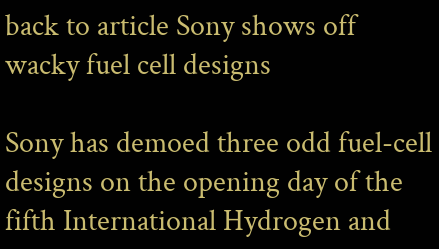back to article Sony shows off wacky fuel cell designs

Sony has demoed three odd fuel-cell designs on the opening day of the fifth International Hydrogen and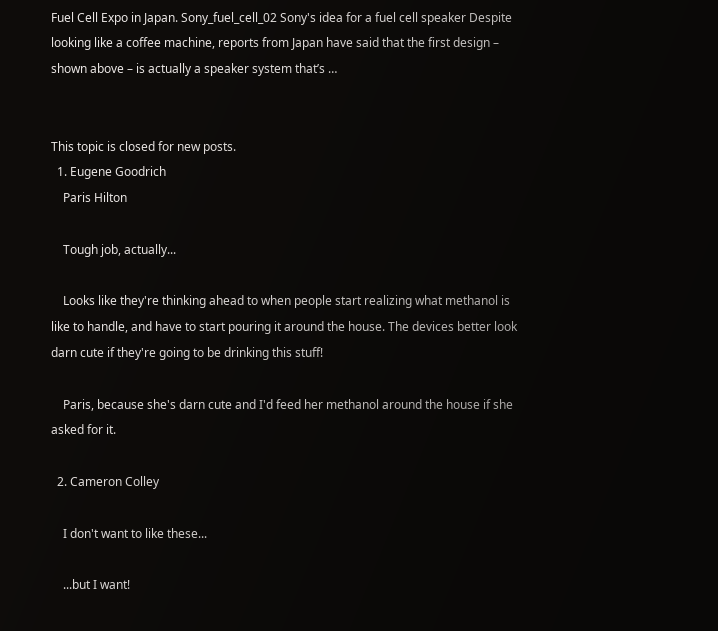Fuel Cell Expo in Japan. Sony_fuel_cell_02 Sony's idea for a fuel cell speaker Despite looking like a coffee machine, reports from Japan have said that the first design – shown above – is actually a speaker system that’s …


This topic is closed for new posts.
  1. Eugene Goodrich
    Paris Hilton

    Tough job, actually...

    Looks like they're thinking ahead to when people start realizing what methanol is like to handle, and have to start pouring it around the house. The devices better look darn cute if they're going to be drinking this stuff!

    Paris, because she's darn cute and I'd feed her methanol around the house if she asked for it.

  2. Cameron Colley

    I don't want to like these...

    ...but I want!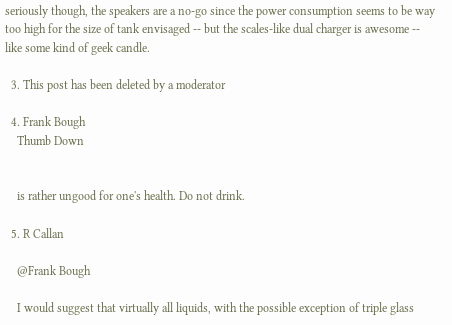seriously though, the speakers are a no-go since the power consumption seems to be way too high for the size of tank envisaged -- but the scales-like dual charger is awesome -- like some kind of geek candle.

  3. This post has been deleted by a moderator

  4. Frank Bough
    Thumb Down


    is rather ungood for one's health. Do not drink.

  5. R Callan

    @Frank Bough

    I would suggest that virtually all liquids, with the possible exception of triple glass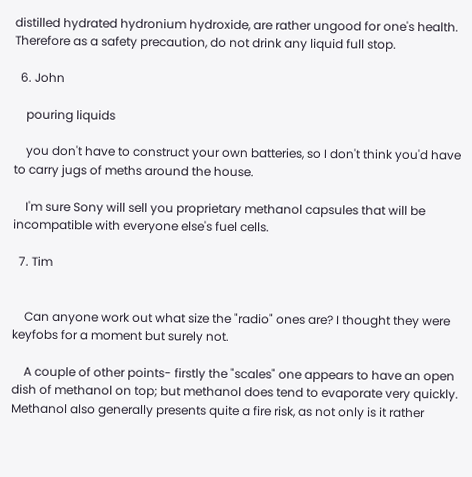distilled hydrated hydronium hydroxide, are rather ungood for one's health. Therefore as a safety precaution, do not drink any liquid full stop.

  6. John

    pouring liquids

    you don't have to construct your own batteries, so I don't think you'd have to carry jugs of meths around the house.

    I'm sure Sony will sell you proprietary methanol capsules that will be incompatible with everyone else's fuel cells.

  7. Tim


    Can anyone work out what size the "radio" ones are? I thought they were keyfobs for a moment but surely not.

    A couple of other points- firstly the "scales" one appears to have an open dish of methanol on top; but methanol does tend to evaporate very quickly. Methanol also generally presents quite a fire risk, as not only is it rather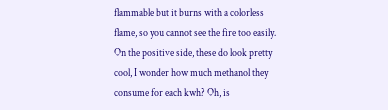flammable but it burns with a colorless flame, so you cannot see the fire too easily. On the positive side, these do look pretty cool, I wonder how much methanol they consume for each kwh? Oh, is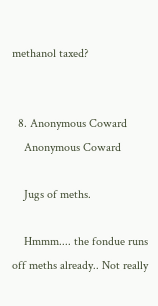methanol taxed?


  8. Anonymous Coward
    Anonymous Coward

    Jugs of meths.

    Hmmm.... the fondue runs off meths already.. Not really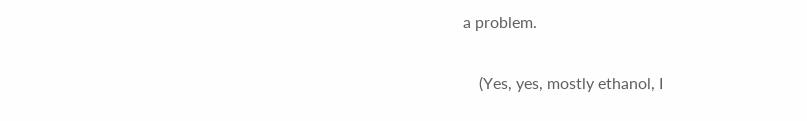a problem.

    (Yes, yes, mostly ethanol, I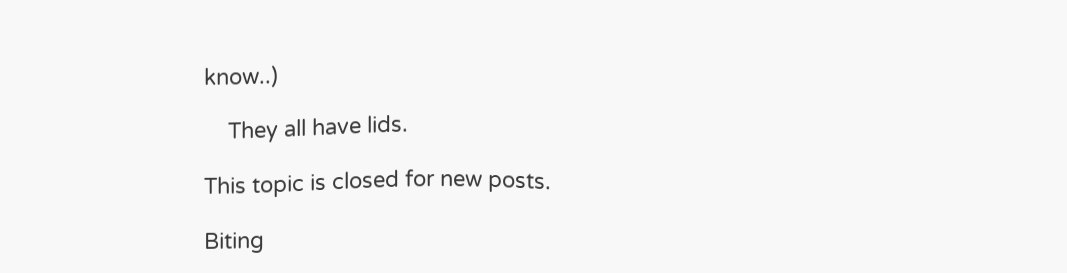know..)

    They all have lids.

This topic is closed for new posts.

Biting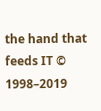the hand that feeds IT © 1998–2019